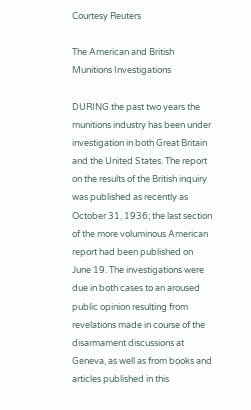Courtesy Reuters

The American and British Munitions Investigations

DURING the past two years the munitions industry has been under investigation in both Great Britain and the United States. The report on the results of the British inquiry was published as recently as October 31, 1936; the last section of the more voluminous American report had been published on June 19. The investigations were due in both cases to an aroused public opinion resulting from revelations made in course of the disarmament discussions at Geneva, as well as from books and articles published in this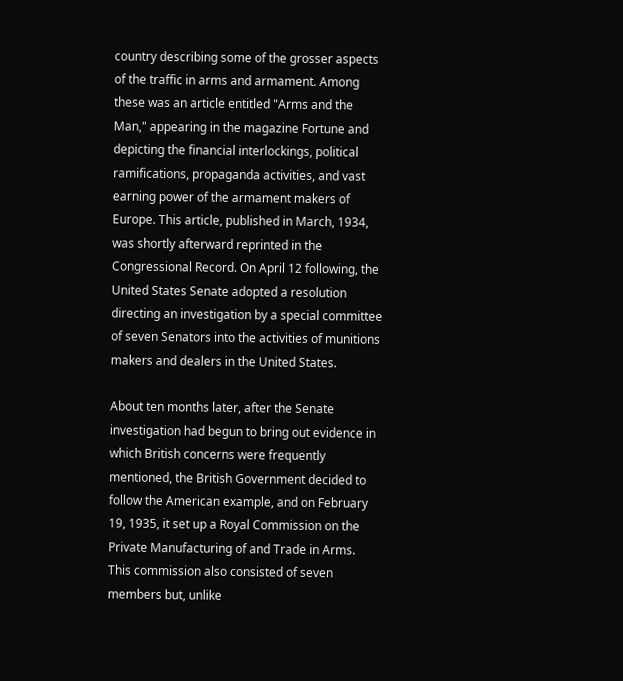country describing some of the grosser aspects of the traffic in arms and armament. Among these was an article entitled "Arms and the Man," appearing in the magazine Fortune and depicting the financial interlockings, political ramifications, propaganda activities, and vast earning power of the armament makers of Europe. This article, published in March, 1934, was shortly afterward reprinted in the Congressional Record. On April 12 following, the United States Senate adopted a resolution directing an investigation by a special committee of seven Senators into the activities of munitions makers and dealers in the United States.

About ten months later, after the Senate investigation had begun to bring out evidence in which British concerns were frequently mentioned, the British Government decided to follow the American example, and on February 19, 1935, it set up a Royal Commission on the Private Manufacturing of and Trade in Arms. This commission also consisted of seven members but, unlike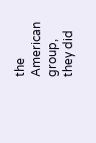the American group, they did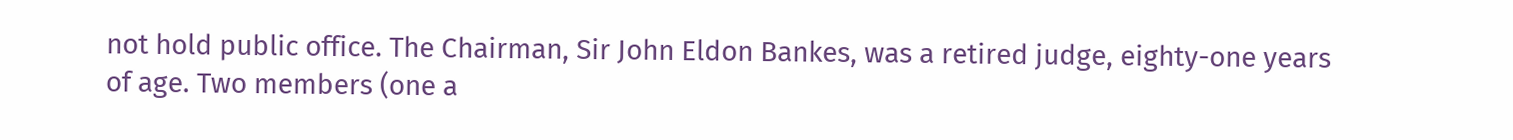not hold public office. The Chairman, Sir John Eldon Bankes, was a retired judge, eighty-one years of age. Two members (one a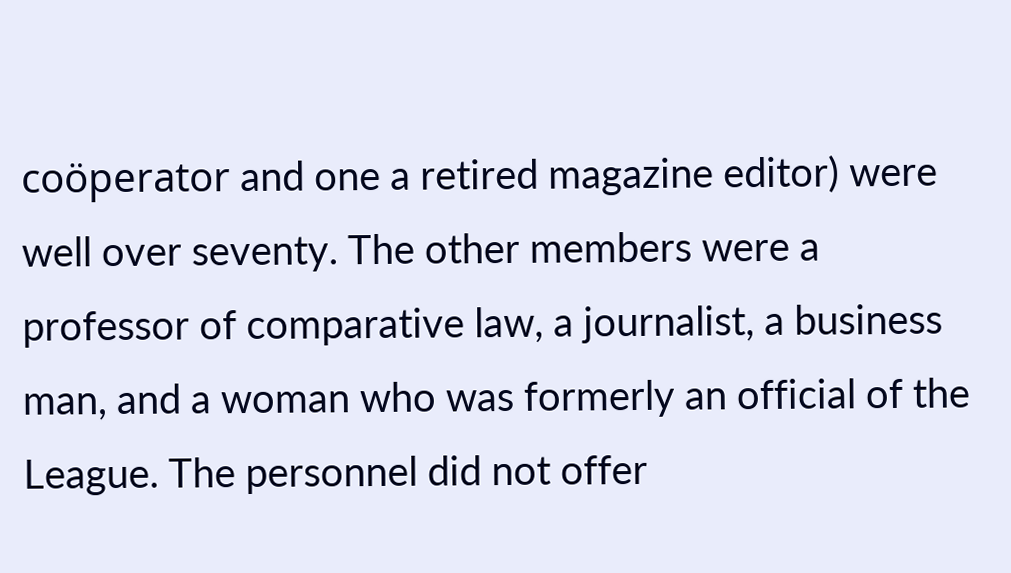coöperator and one a retired magazine editor) were well over seventy. The other members were a professor of comparative law, a journalist, a business man, and a woman who was formerly an official of the League. The personnel did not offer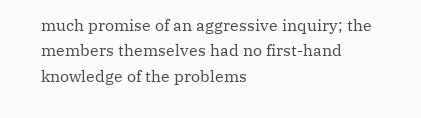much promise of an aggressive inquiry; the members themselves had no first-hand knowledge of the problems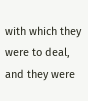with which they were to deal, and they were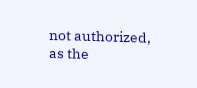not authorized, as the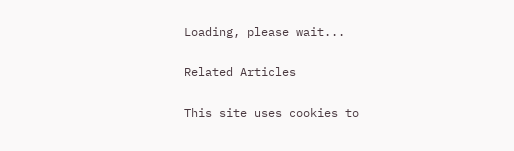Loading, please wait...

Related Articles

This site uses cookies to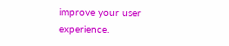improve your user experience.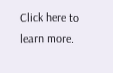Click here to learn more.